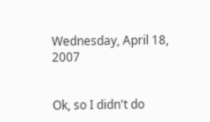Wednesday, April 18, 2007


Ok, so I didn't do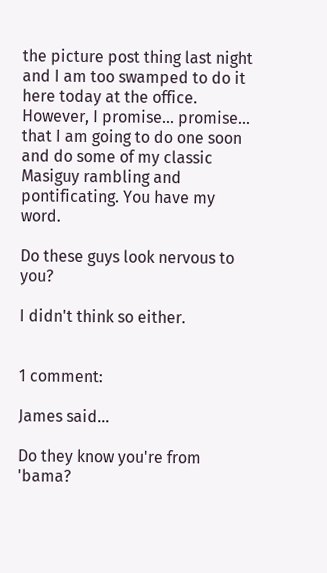the picture post thing last night and I am too swamped to do it here today at the office. However, I promise... promise... that I am going to do one soon and do some of my classic Masiguy rambling and pontificating. You have my word.

Do these guys look nervous to you?

I didn't think so either.


1 comment:

James said...

Do they know you're from 'bama?